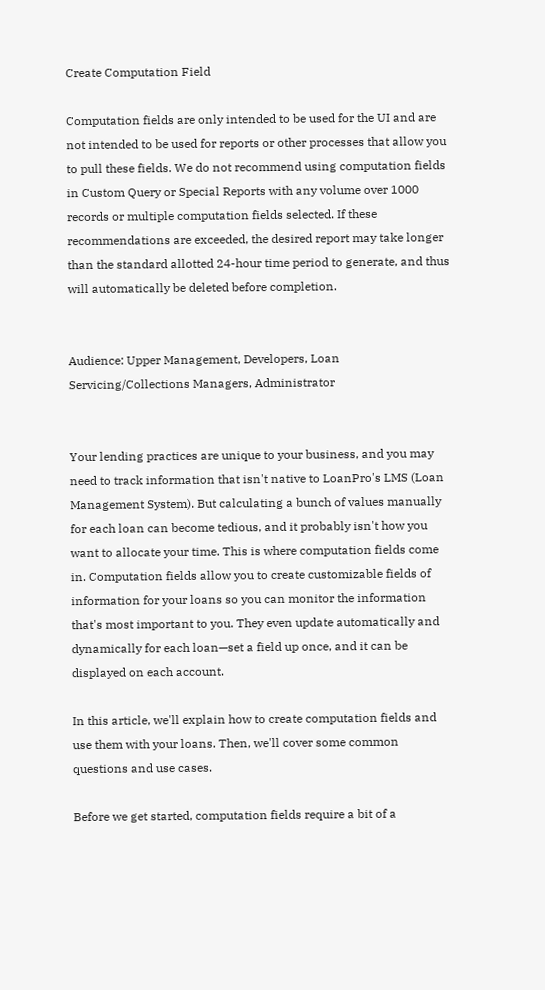Create Computation Field

Computation fields are only intended to be used for the UI and are not intended to be used for reports or other processes that allow you to pull these fields. We do not recommend using computation fields in Custom Query or Special Reports with any volume over 1000 records or multiple computation fields selected. If these recommendations are exceeded, the desired report may take longer than the standard allotted 24-hour time period to generate, and thus will automatically be deleted before completion.


Audience: Upper Management, Developers, Loan Servicing/Collections Managers, Administrator


Your lending practices are unique to your business, and you may need to track information that isn't native to LoanPro's LMS (Loan Management System). But calculating a bunch of values manually for each loan can become tedious, and it probably isn't how you want to allocate your time. This is where computation fields come in. Computation fields allow you to create customizable fields of information for your loans so you can monitor the information that's most important to you. They even update automatically and dynamically for each loan—set a field up once, and it can be displayed on each account.

In this article, we'll explain how to create computation fields and use them with your loans. Then, we'll cover some common questions and use cases.

Before we get started, computation fields require a bit of a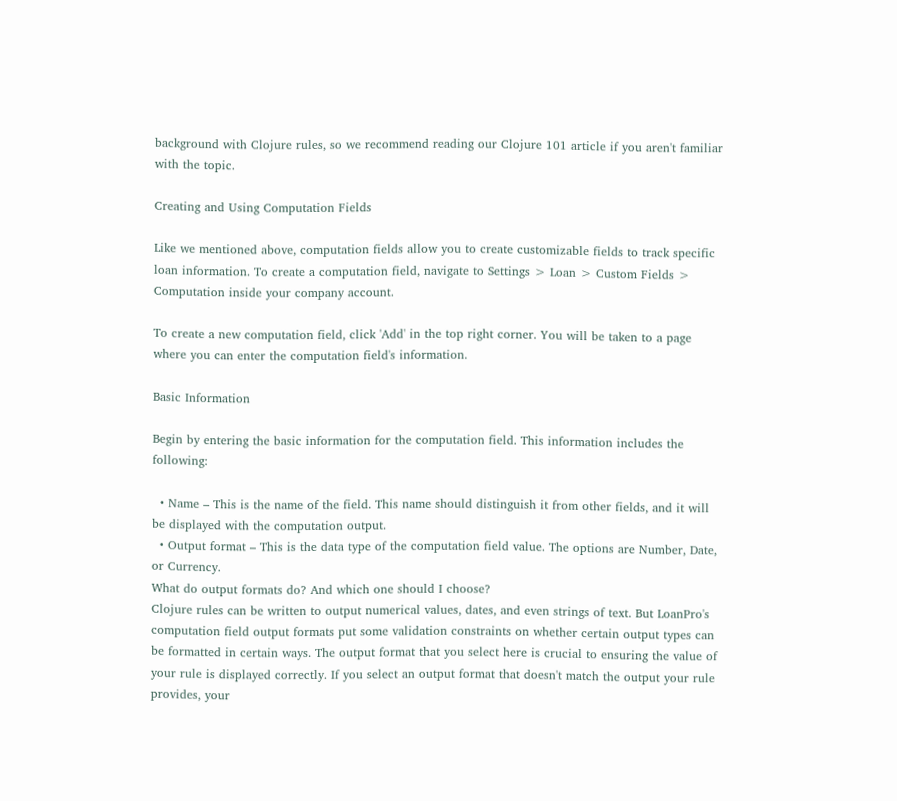background with Clojure rules, so we recommend reading our Clojure 101 article if you aren't familiar with the topic.

Creating and Using Computation Fields

Like we mentioned above, computation fields allow you to create customizable fields to track specific loan information. To create a computation field, navigate to Settings > Loan > Custom Fields > Computation inside your company account.

To create a new computation field, click 'Add' in the top right corner. You will be taken to a page where you can enter the computation field's information.

Basic Information

Begin by entering the basic information for the computation field. This information includes the following:

  • Name – This is the name of the field. This name should distinguish it from other fields, and it will be displayed with the computation output.
  • Output format – This is the data type of the computation field value. The options are Number, Date, or Currency.
What do output formats do? And which one should I choose?
Clojure rules can be written to output numerical values, dates, and even strings of text. But LoanPro's computation field output formats put some validation constraints on whether certain output types can be formatted in certain ways. The output format that you select here is crucial to ensuring the value of your rule is displayed correctly. If you select an output format that doesn't match the output your rule provides, your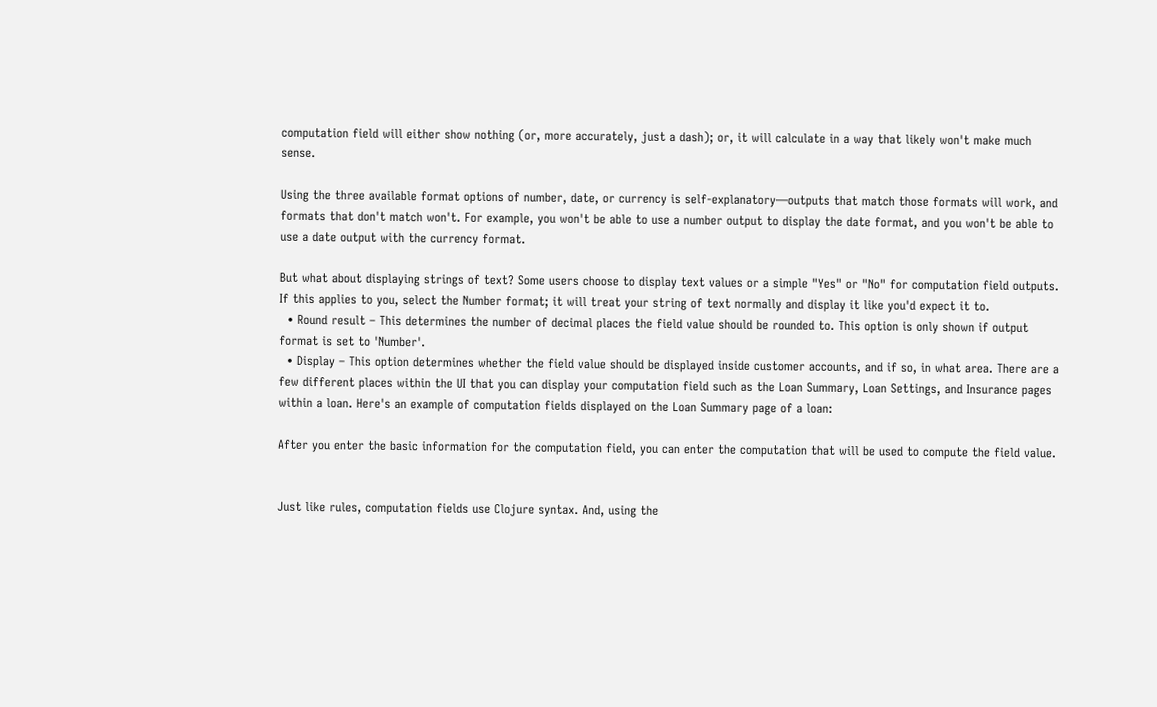computation field will either show nothing (or, more accurately, just a dash); or, it will calculate in a way that likely won't make much sense.

Using the three available format options of number, date, or currency is self-explanatory—outputs that match those formats will work, and formats that don't match won't. For example, you won't be able to use a number output to display the date format, and you won't be able to use a date output with the currency format.

But what about displaying strings of text? Some users choose to display text values or a simple "Yes" or "No" for computation field outputs. If this applies to you, select the Number format; it will treat your string of text normally and display it like you'd expect it to.
  • Round result – This determines the number of decimal places the field value should be rounded to. This option is only shown if output format is set to 'Number'.
  • Display – This option determines whether the field value should be displayed inside customer accounts, and if so, in what area. There are a few different places within the UI that you can display your computation field such as the Loan Summary, Loan Settings, and Insurance pages within a loan. Here's an example of computation fields displayed on the Loan Summary page of a loan:

After you enter the basic information for the computation field, you can enter the computation that will be used to compute the field value.


Just like rules, computation fields use Clojure syntax. And, using the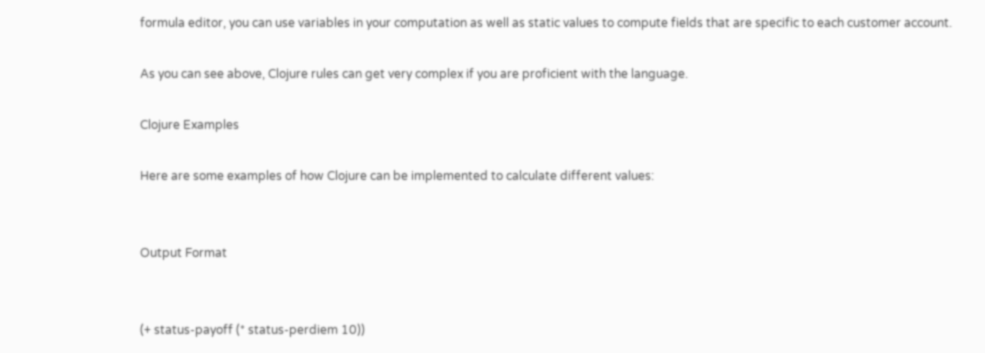formula editor, you can use variables in your computation as well as static values to compute fields that are specific to each customer account.

As you can see above, Clojure rules can get very complex if you are proficient with the language.

Clojure Examples

Here are some examples of how Clojure can be implemented to calculate different values:


Output Format


(+ status-payoff (* status-perdiem 10))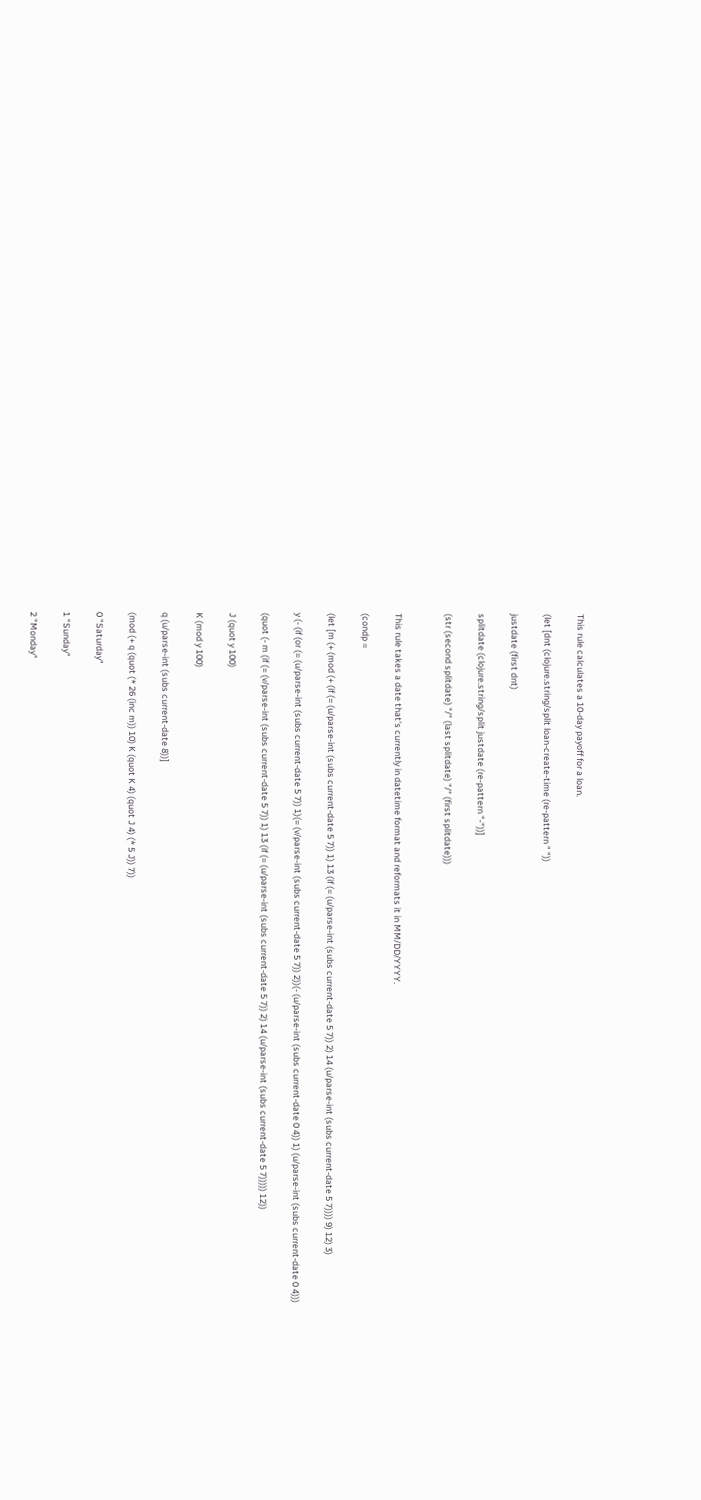This rule calculates a 10-day payoff for a loan.

(let [dnt (clojure.string/split loan-create-time (re-pattern " "))

justdate (first dnt)

splitdate (clojure.string/split justdate (re-pattern "-"))]

(str (second splitdate) "/" (last splitdate) "/" (first splitdate)))


This rule takes a date that's currently in datetime format and reformats it in MM/DD/YYYY.

(condp =

(let [m (+ (mod (+ (if (= (u/parse-int (subs current-date 5 7)) 1) 13 (if (= (u/parse-int (subs current-date 5 7)) 2) 14 (u/parse-int (subs current-date 5 7)))) 9) 12) 3)

y (- (if (or (= (u/parse-int (subs current-date 5 7)) 1)(= (v/parse-int (subs current-date 5 7)) 2))(- (u/parse-int (subs current-date 0 4)) 1) (u/parse-int (subs current-date 0 4)))

(quot (- m (if (= (v/parse-int (subs current-date 5 7)) 1) 13 (if (= (u/parse-int (subs current-date 5 7)) 2) 14 (u/parse-int (subs current-date 5 7))))) 12))

J (quot y 100)

K (mod y 100)

q (u/parse-int (subs current-date 8))]

(mod (+ q (quot (* 26 (inc m)) 10) K (quot K 4) (quot J 4) (* 5 J)) 7))

0 "Saturday"

1 "Sunday"

2 "Monday"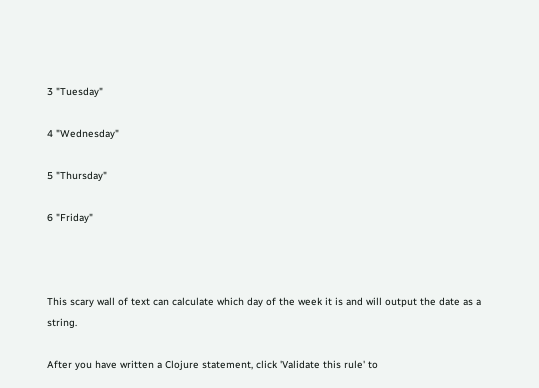3 "Tuesday"

4 "Wednesday"

5 "Thursday"

6 "Friday"



This scary wall of text can calculate which day of the week it is and will output the date as a string.

After you have written a Clojure statement, click 'Validate this rule' to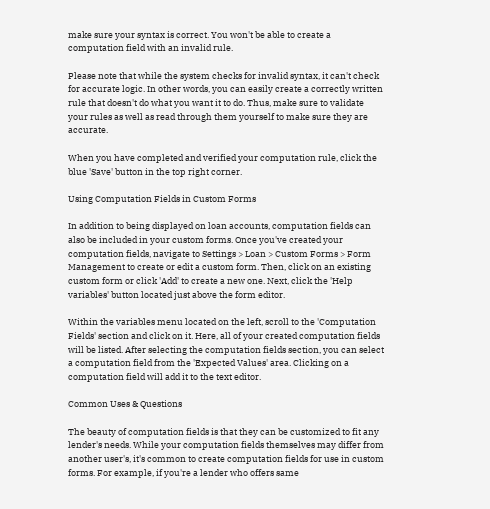make sure your syntax is correct. You won't be able to create a computation field with an invalid rule.

Please note that while the system checks for invalid syntax, it can't check for accurate logic. In other words, you can easily create a correctly written rule that doesn't do what you want it to do. Thus, make sure to validate your rules as well as read through them yourself to make sure they are accurate.

When you have completed and verified your computation rule, click the blue 'Save' button in the top right corner.

Using Computation Fields in Custom Forms

In addition to being displayed on loan accounts, computation fields can also be included in your custom forms. Once you've created your computation fields, navigate to Settings > Loan > Custom Forms > Form Management to create or edit a custom form. Then, click on an existing custom form or click 'Add' to create a new one. Next, click the 'Help variables' button located just above the form editor.

Within the variables menu located on the left, scroll to the 'Computation Fields' section and click on it. Here, all of your created computation fields will be listed. After selecting the computation fields section, you can select a computation field from the 'Expected Values' area. Clicking on a computation field will add it to the text editor.

Common Uses & Questions

The beauty of computation fields is that they can be customized to fit any lender's needs. While your computation fields themselves may differ from another user's, it's common to create computation fields for use in custom forms. For example, if you're a lender who offers same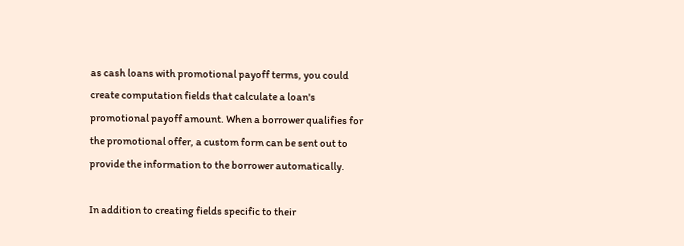as cash loans with promotional payoff terms, you could create computation fields that calculate a loan's promotional payoff amount. When a borrower qualifies for the promotional offer, a custom form can be sent out to provide the information to the borrower automatically.

In addition to creating fields specific to their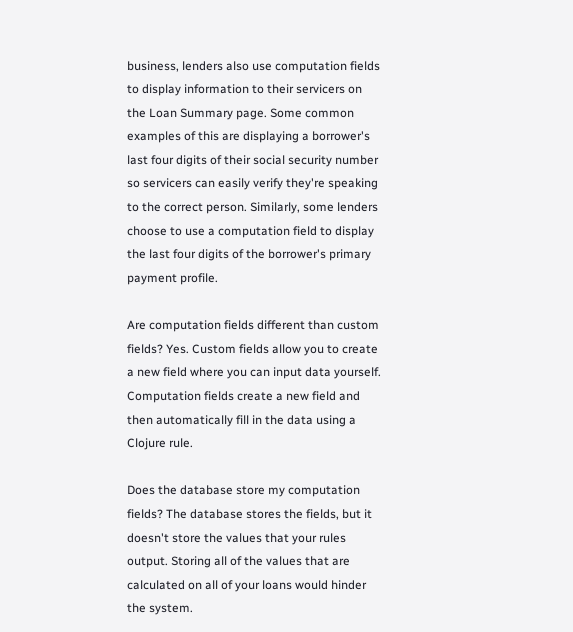business, lenders also use computation fields to display information to their servicers on the Loan Summary page. Some common examples of this are displaying a borrower's last four digits of their social security number so servicers can easily verify they're speaking to the correct person. Similarly, some lenders choose to use a computation field to display the last four digits of the borrower's primary payment profile.

Are computation fields different than custom fields? Yes. Custom fields allow you to create a new field where you can input data yourself. Computation fields create a new field and then automatically fill in the data using a Clojure rule.

Does the database store my computation fields? The database stores the fields, but it doesn't store the values that your rules output. Storing all of the values that are calculated on all of your loans would hinder the system.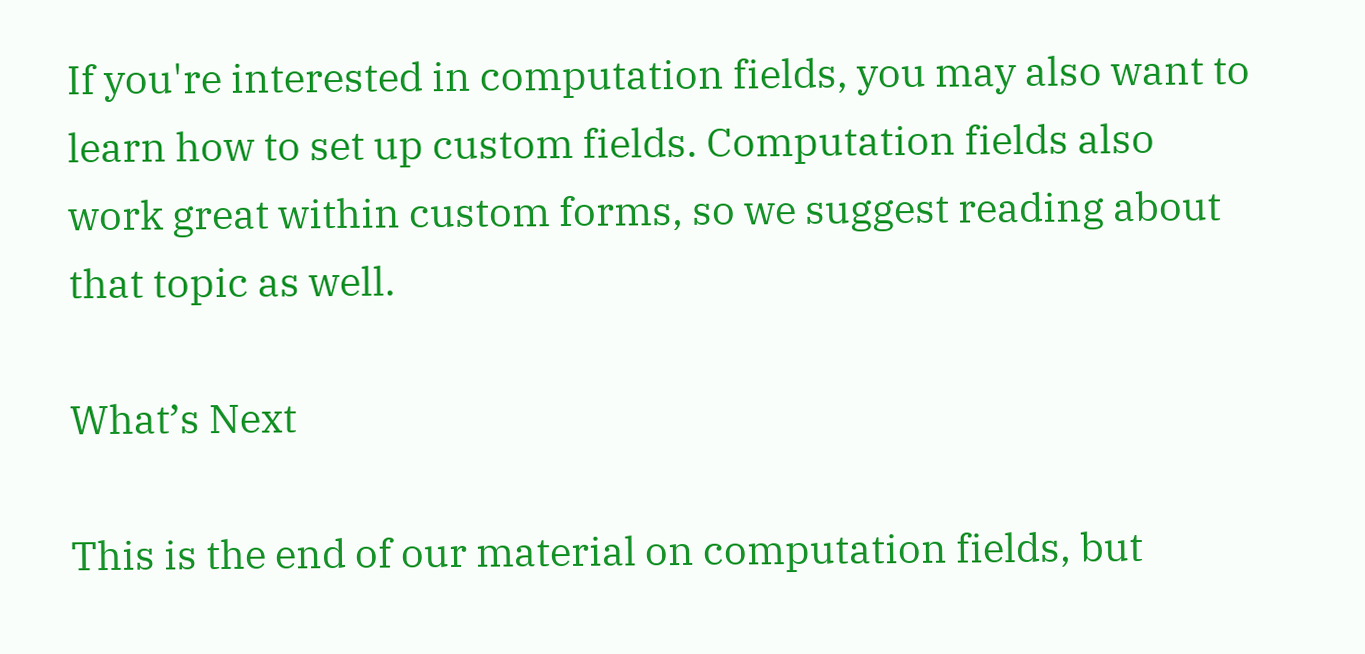If you're interested in computation fields, you may also want to learn how to set up custom fields. Computation fields also work great within custom forms, so we suggest reading about that topic as well.

What’s Next

This is the end of our material on computation fields, but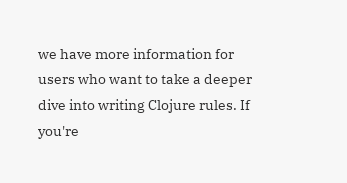we have more information for users who want to take a deeper dive into writing Clojure rules. If you're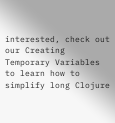interested, check out our Creating Temporary Variables to learn how to simplify long Clojure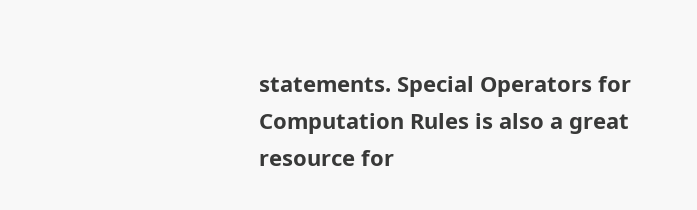statements. Special Operators for Computation Rules is also a great resource for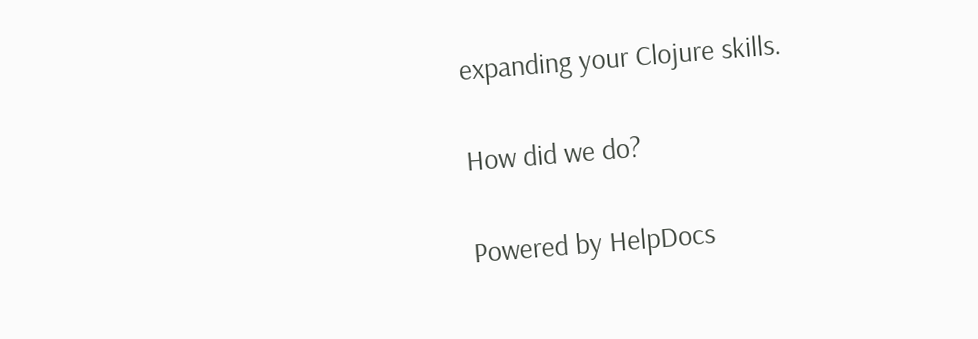expanding your Clojure skills.

How did we do?

Powered by HelpDocs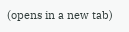(opens in a new tab)